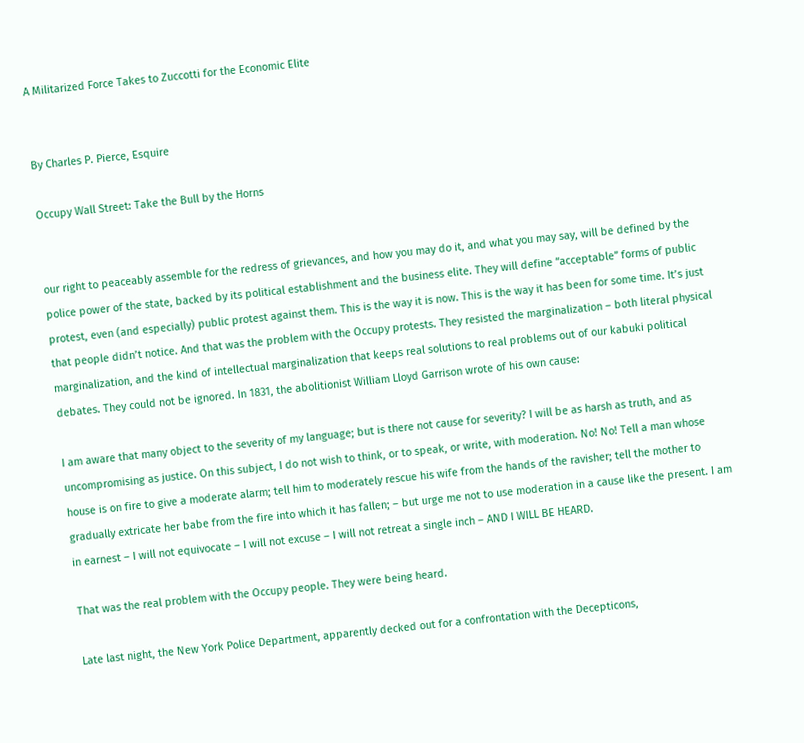A Militarized Force Takes to Zuccotti for the Economic Elite


By Charles P. Pierce, Esquire

Occupy Wall Street: Take the Bull by the Horns


our right to peaceably assemble for the redress of grievances, and how you may do it, and what you may say, will be defined by the police power of the state, backed by its political establishment and the business elite. They will define “acceptable” forms of public protest, even (and especially) public protest against them. This is the way it is now. This is the way it has been for some time. It’s just that people didn’t notice. And that was the problem with the Occupy protests. They resisted the marginalization – both literal physical marginalization, and the kind of intellectual marginalization that keeps real solutions to real problems out of our kabuki political debates. They could not be ignored. In 1831, the abolitionist William Lloyd Garrison wrote of his own cause:

I am aware that many object to the severity of my language; but is there not cause for severity? I will be as harsh as truth, and as uncompromising as justice. On this subject, I do not wish to think, or to speak, or write, with moderation. No! No! Tell a man whose house is on fire to give a moderate alarm; tell him to moderately rescue his wife from the hands of the ravisher; tell the mother to gradually extricate her babe from the fire into which it has fallen; – but urge me not to use moderation in a cause like the present. I am in earnest – I will not equivocate – I will not excuse – I will not retreat a single inch – AND I WILL BE HEARD.

That was the real problem with the Occupy people. They were being heard.

Late last night, the New York Police Department, apparently decked out for a confrontation with the Decepticons,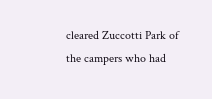cleared Zuccotti Park of the campers who had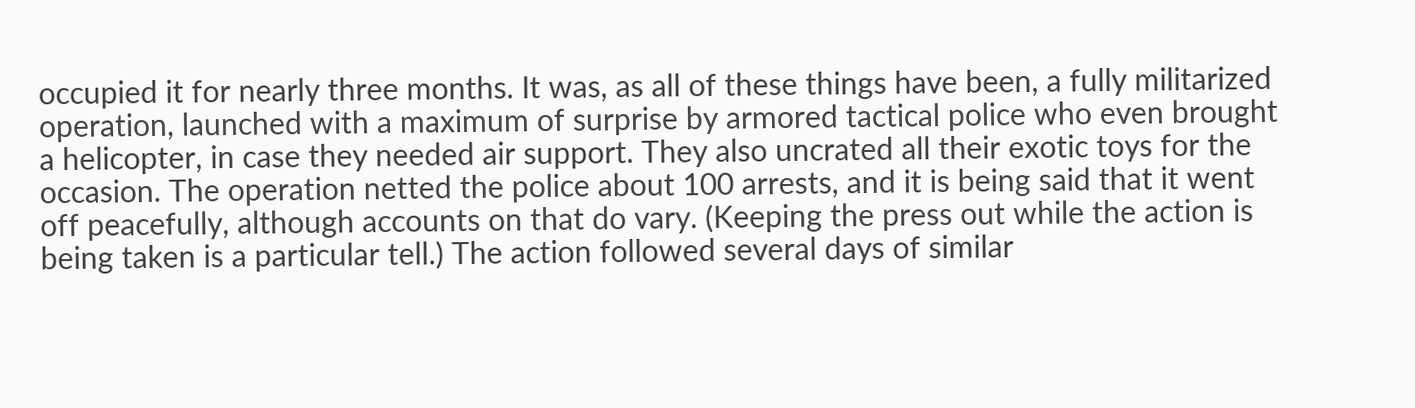occupied it for nearly three months. It was, as all of these things have been, a fully militarized operation, launched with a maximum of surprise by armored tactical police who even brought a helicopter, in case they needed air support. They also uncrated all their exotic toys for the occasion. The operation netted the police about 100 arrests, and it is being said that it went off peacefully, although accounts on that do vary. (Keeping the press out while the action is being taken is a particular tell.) The action followed several days of similar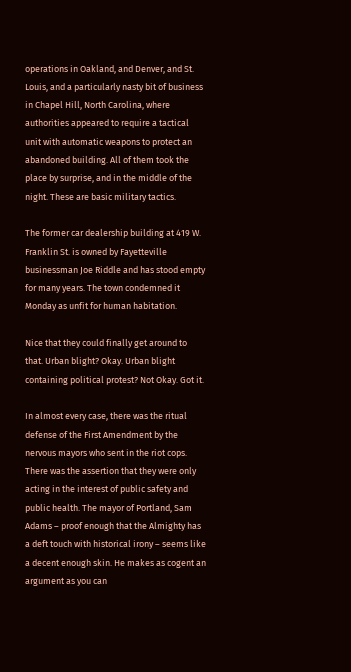operations in Oakland, and Denver, and St. Louis, and a particularly nasty bit of business in Chapel Hill, North Carolina, where authorities appeared to require a tactical unit with automatic weapons to protect an abandoned building. All of them took the place by surprise, and in the middle of the night. These are basic military tactics.

The former car dealership building at 419 W. Franklin St. is owned by Fayetteville businessman Joe Riddle and has stood empty for many years. The town condemned it Monday as unfit for human habitation.

Nice that they could finally get around to that. Urban blight? Okay. Urban blight containing political protest? Not Okay. Got it.

In almost every case, there was the ritual defense of the First Amendment by the nervous mayors who sent in the riot cops. There was the assertion that they were only acting in the interest of public safety and public health. The mayor of Portland, Sam Adams – proof enough that the Almighty has a deft touch with historical irony – seems like a decent enough skin. He makes as cogent an argument as you can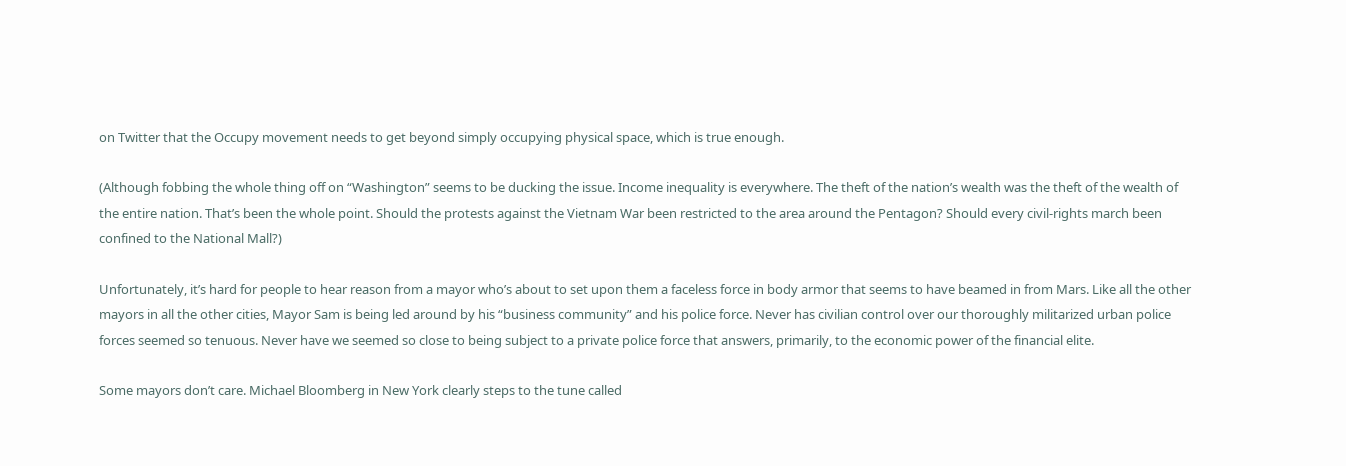on Twitter that the Occupy movement needs to get beyond simply occupying physical space, which is true enough.

(Although fobbing the whole thing off on “Washington” seems to be ducking the issue. Income inequality is everywhere. The theft of the nation’s wealth was the theft of the wealth of the entire nation. That’s been the whole point. Should the protests against the Vietnam War been restricted to the area around the Pentagon? Should every civil-rights march been confined to the National Mall?)

Unfortunately, it’s hard for people to hear reason from a mayor who’s about to set upon them a faceless force in body armor that seems to have beamed in from Mars. Like all the other mayors in all the other cities, Mayor Sam is being led around by his “business community” and his police force. Never has civilian control over our thoroughly militarized urban police forces seemed so tenuous. Never have we seemed so close to being subject to a private police force that answers, primarily, to the economic power of the financial elite.

Some mayors don’t care. Michael Bloomberg in New York clearly steps to the tune called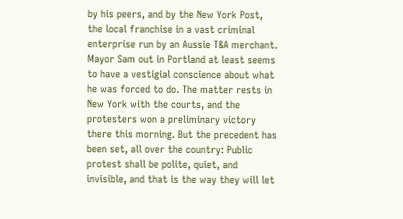by his peers, and by the New York Post, the local franchise in a vast criminal enterprise run by an Aussie T&A merchant. Mayor Sam out in Portland at least seems to have a vestigial conscience about what he was forced to do. The matter rests in New York with the courts, and the protesters won a preliminary victory there this morning. But the precedent has been set, all over the country: Public protest shall be polite, quiet, and invisible, and that is the way they will let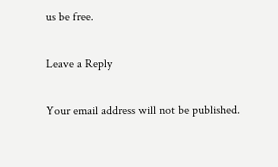us be free.

Leave a Reply

Your email address will not be published.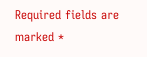Required fields are marked *